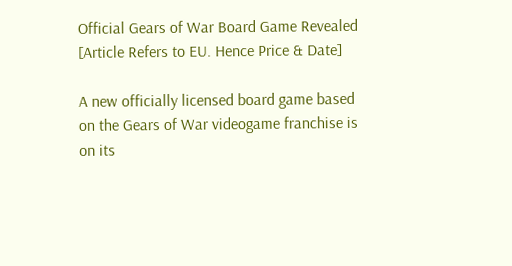Official Gears of War Board Game Revealed [Article Refers to EU. Hence Price & Date]

A new officially licensed board game based on the Gears of War videogame franchise is on its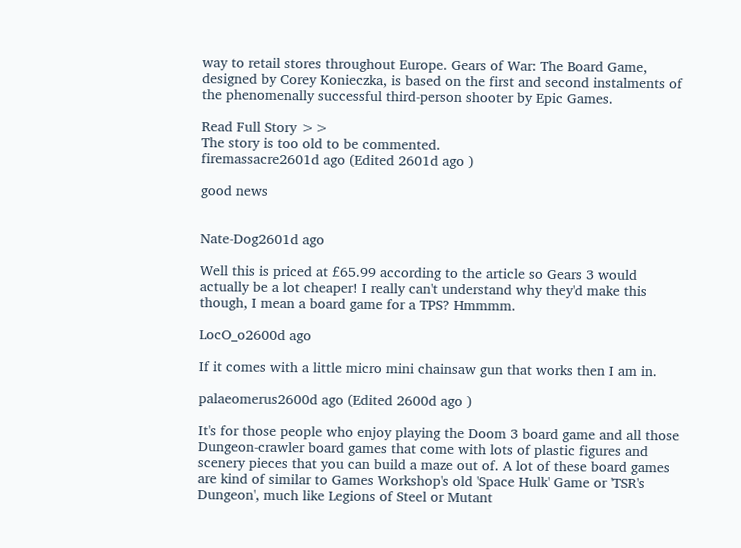way to retail stores throughout Europe. Gears of War: The Board Game, designed by Corey Konieczka, is based on the first and second instalments of the phenomenally successful third-person shooter by Epic Games.

Read Full Story >>
The story is too old to be commented.
firemassacre2601d ago (Edited 2601d ago )

good news


Nate-Dog2601d ago

Well this is priced at £65.99 according to the article so Gears 3 would actually be a lot cheaper! I really can't understand why they'd make this though, I mean a board game for a TPS? Hmmmm.

LocO_o2600d ago

If it comes with a little micro mini chainsaw gun that works then I am in.

palaeomerus2600d ago (Edited 2600d ago )

It's for those people who enjoy playing the Doom 3 board game and all those Dungeon-crawler board games that come with lots of plastic figures and scenery pieces that you can build a maze out of. A lot of these board games are kind of similar to Games Workshop's old 'Space Hulk' Game or 'TSR's Dungeon', much like Legions of Steel or Mutant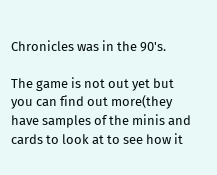Chronicles was in the 90's.

The game is not out yet but you can find out more(they have samples of the minis and cards to look at to see how it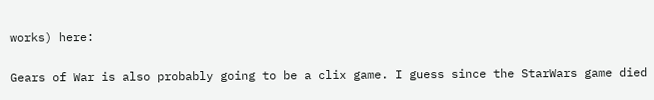works) here:

Gears of War is also probably going to be a clix game. I guess since the StarWars game died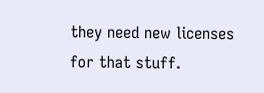they need new licenses for that stuff.